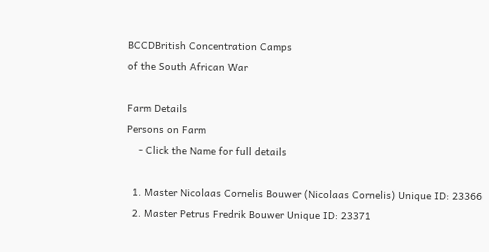BCCDBritish Concentration Camps
of the South African War

Farm Details
Persons on Farm
    - Click the Name for full details

  1. Master Nicolaas Cornelis Bouwer (Nicolaas Cornelis) Unique ID: 23366
  2. Master Petrus Fredrik Bouwer Unique ID: 23371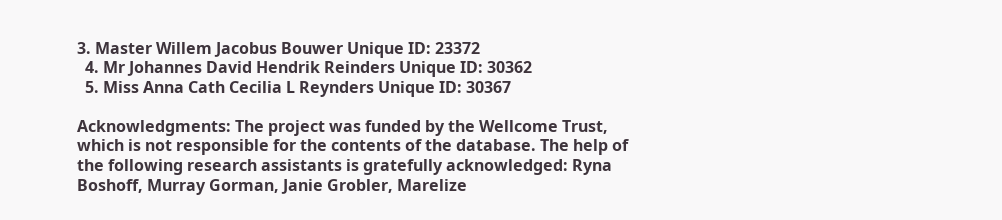3. Master Willem Jacobus Bouwer Unique ID: 23372
  4. Mr Johannes David Hendrik Reinders Unique ID: 30362
  5. Miss Anna Cath Cecilia L Reynders Unique ID: 30367

Acknowledgments: The project was funded by the Wellcome Trust, which is not responsible for the contents of the database. The help of the following research assistants is gratefully acknowledged: Ryna Boshoff, Murray Gorman, Janie Grobler, Marelize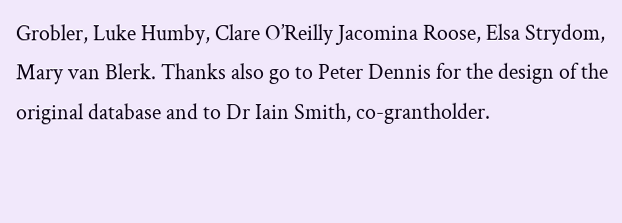Grobler, Luke Humby, Clare O’Reilly Jacomina Roose, Elsa Strydom, Mary van Blerk. Thanks also go to Peter Dennis for the design of the original database and to Dr Iain Smith, co-grantholder.